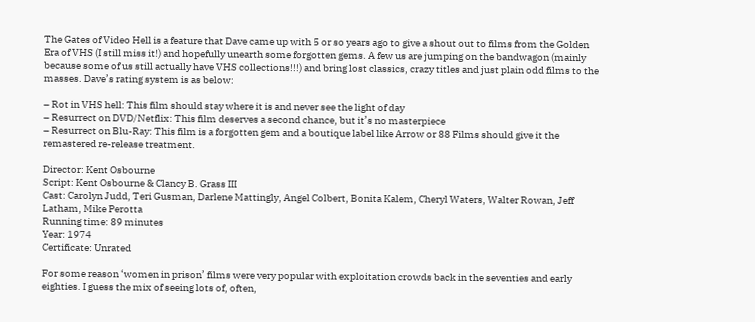The Gates of Video Hell is a feature that Dave came up with 5 or so years ago to give a shout out to films from the Golden Era of VHS (I still miss it!) and hopefully unearth some forgotten gems. A few us are jumping on the bandwagon (mainly because some of us still actually have VHS collections!!!) and bring lost classics, crazy titles and just plain odd films to the masses. Dave’s rating system is as below:

– Rot in VHS hell: This film should stay where it is and never see the light of day
– Resurrect on DVD/Netflix: This film deserves a second chance, but it’s no masterpiece
– Resurrect on Blu-Ray: This film is a forgotten gem and a boutique label like Arrow or 88 Films should give it the remastered re-release treatment.

Director: Kent Osbourne
Script: Kent Osbourne & Clancy B. Grass III
Cast: Carolyn Judd, Teri Gusman, Darlene Mattingly, Angel Colbert, Bonita Kalem, Cheryl Waters, Walter Rowan, Jeff Latham, Mike Perotta
Running time: 89 minutes
Year: 1974
Certificate: Unrated

For some reason ‘women in prison’ films were very popular with exploitation crowds back in the seventies and early eighties. I guess the mix of seeing lots of, often,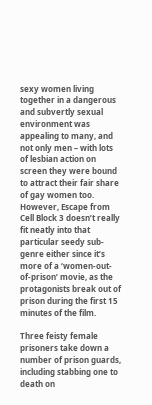sexy women living together in a dangerous and subvertly sexual environment was appealing to many, and not only men – with lots of lesbian action on screen they were bound to attract their fair share of gay women too. However, Escape from Cell Block 3 doesn’t really fit neatly into that particular seedy sub-genre either since it’s more of a ‘women-out-of-prison’ movie, as the protagonists break out of prison during the first 15 minutes of the film.

Three feisty female prisoners take down a number of prison guards, including stabbing one to death on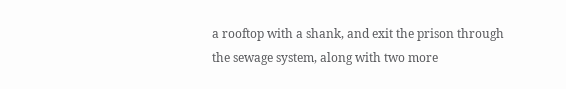a rooftop with a shank, and exit the prison through the sewage system, along with two more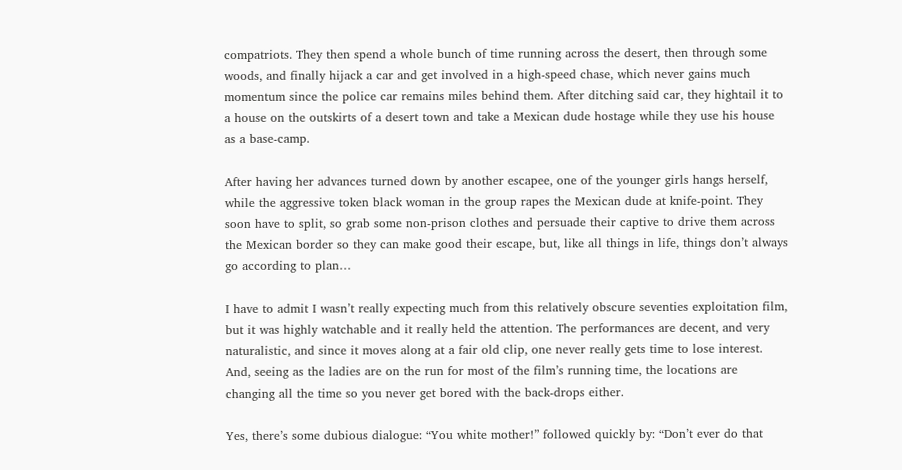compatriots. They then spend a whole bunch of time running across the desert, then through some woods, and finally hijack a car and get involved in a high-speed chase, which never gains much momentum since the police car remains miles behind them. After ditching said car, they hightail it to a house on the outskirts of a desert town and take a Mexican dude hostage while they use his house as a base-camp.

After having her advances turned down by another escapee, one of the younger girls hangs herself, while the aggressive token black woman in the group rapes the Mexican dude at knife-point. They soon have to split, so grab some non-prison clothes and persuade their captive to drive them across the Mexican border so they can make good their escape, but, like all things in life, things don’t always go according to plan…

I have to admit I wasn’t really expecting much from this relatively obscure seventies exploitation film, but it was highly watchable and it really held the attention. The performances are decent, and very naturalistic, and since it moves along at a fair old clip, one never really gets time to lose interest. And, seeing as the ladies are on the run for most of the film’s running time, the locations are changing all the time so you never get bored with the back-drops either.

Yes, there’s some dubious dialogue: “You white mother!” followed quickly by: “Don’t ever do that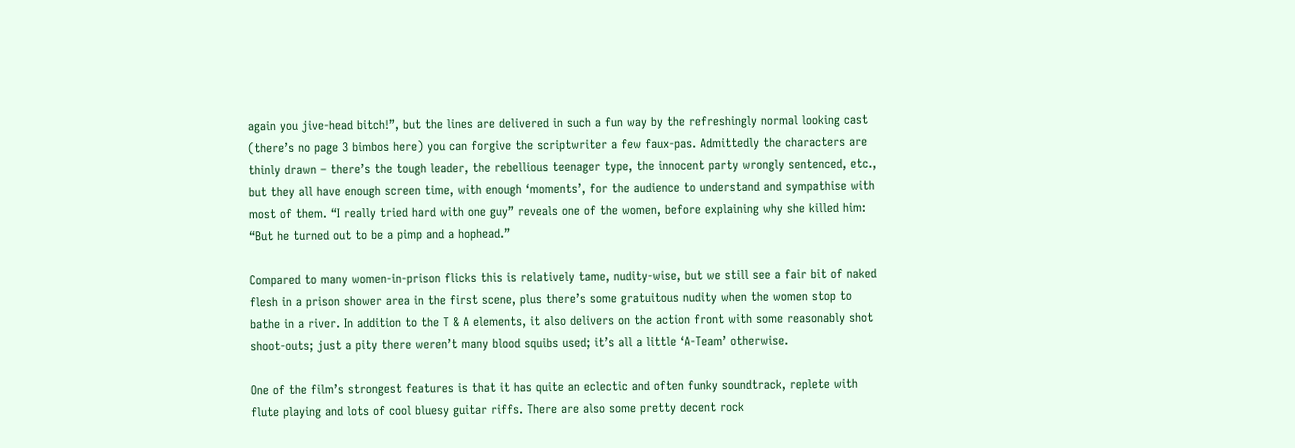again you jive-head bitch!”, but the lines are delivered in such a fun way by the refreshingly normal looking cast (there’s no page 3 bimbos here) you can forgive the scriptwriter a few faux-pas. Admittedly the characters are thinly drawn – there’s the tough leader, the rebellious teenager type, the innocent party wrongly sentenced, etc., but they all have enough screen time, with enough ‘moments’, for the audience to understand and sympathise with most of them. “I really tried hard with one guy” reveals one of the women, before explaining why she killed him: “But he turned out to be a pimp and a hophead.”

Compared to many women-in-prison flicks this is relatively tame, nudity-wise, but we still see a fair bit of naked flesh in a prison shower area in the first scene, plus there’s some gratuitous nudity when the women stop to bathe in a river. In addition to the T & A elements, it also delivers on the action front with some reasonably shot shoot-outs; just a pity there weren’t many blood squibs used; it’s all a little ‘A-Team’ otherwise.

One of the film’s strongest features is that it has quite an eclectic and often funky soundtrack, replete with flute playing and lots of cool bluesy guitar riffs. There are also some pretty decent rock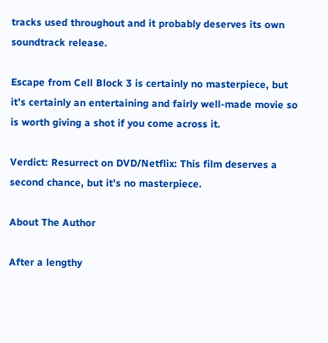tracks used throughout and it probably deserves its own soundtrack release.

Escape from Cell Block 3 is certainly no masterpiece, but it’s certainly an entertaining and fairly well-made movie so is worth giving a shot if you come across it.

Verdict: Resurrect on DVD/Netflix: This film deserves a second chance, but it’s no masterpiece.

About The Author

After a lengthy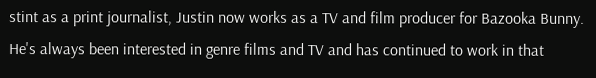stint as a print journalist, Justin now works as a TV and film producer for Bazooka Bunny. He's always been interested in genre films and TV and has continued to work in that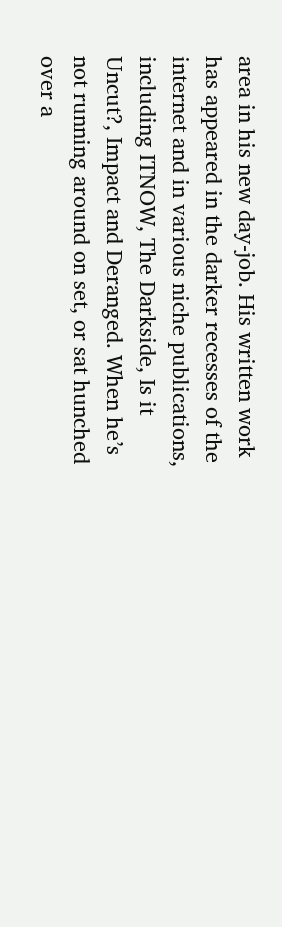area in his new day-job. His written work has appeared in the darker recesses of the internet and in various niche publications, including ITNOW, The Darkside, Is it Uncut?, Impact and Deranged. When he’s not running around on set, or sat hunched over a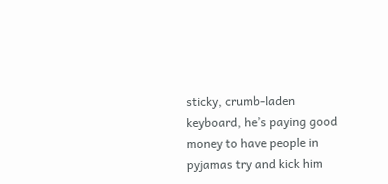sticky, crumb-laden keyboard, he’s paying good money to have people in pyjamas try and kick him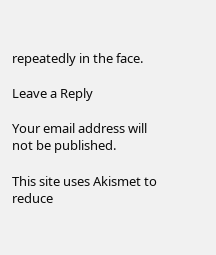repeatedly in the face.

Leave a Reply

Your email address will not be published.

This site uses Akismet to reduce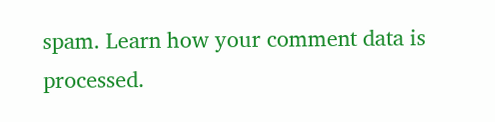spam. Learn how your comment data is processed.